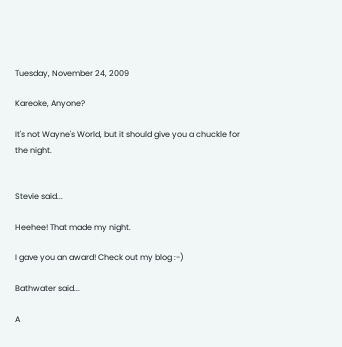Tuesday, November 24, 2009

Kareoke, Anyone?

It's not Wayne's World, but it should give you a chuckle for the night.


Stevie said...

Heehee! That made my night.

I gave you an award! Check out my blog :-)

Bathwater said...

A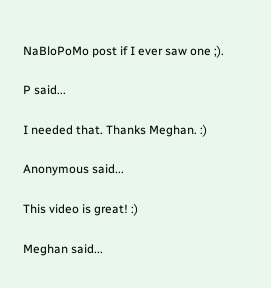NaBloPoMo post if I ever saw one ;).

P said...

I needed that. Thanks Meghan. :)

Anonymous said...

This video is great! :)

Meghan said...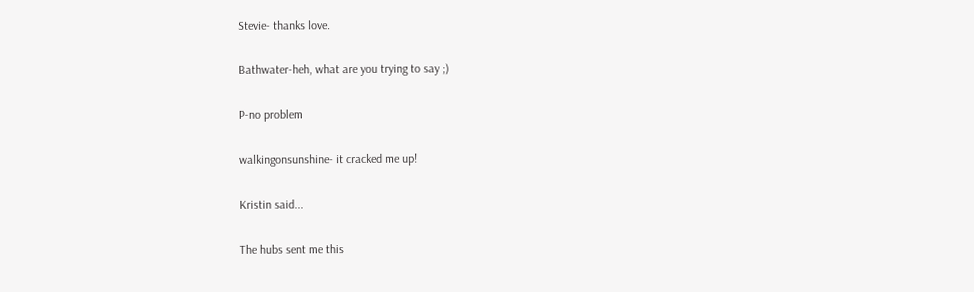Stevie- thanks love.

Bathwater-heh, what are you trying to say ;)

P-no problem

walkingonsunshine- it cracked me up!

Kristin said...

The hubs sent me this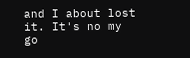and I about lost it. It's no my go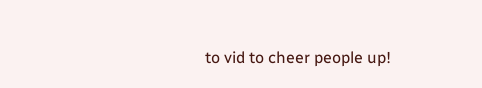to vid to cheer people up!